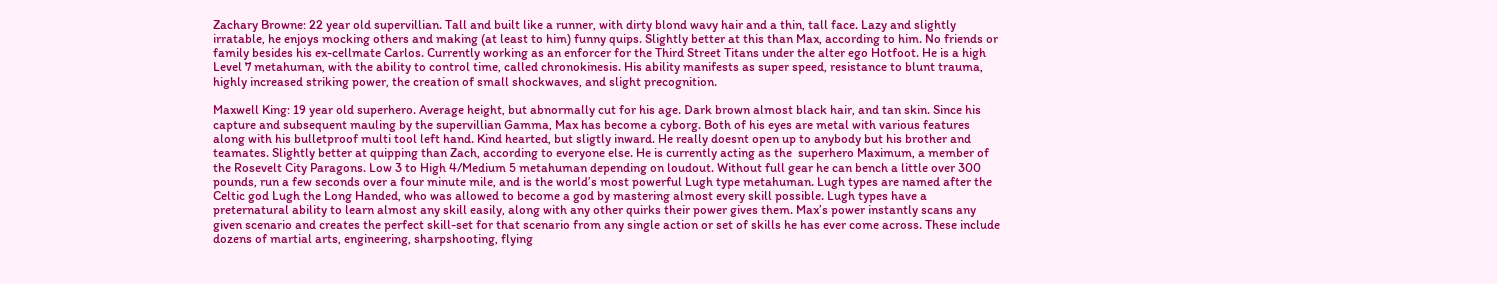Zachary Browne: 22 year old supervillian. Tall and built like a runner, with dirty blond wavy hair and a thin, tall face. Lazy and slightly irratable, he enjoys mocking others and making (at least to him) funny quips. Slightly better at this than Max, according to him. No friends or family besides his ex-cellmate Carlos. Currently working as an enforcer for the Third Street Titans under the alter ego Hotfoot. He is a high Level 7 metahuman, with the ability to control time, called chronokinesis. His ability manifests as super speed, resistance to blunt trauma, highly increased striking power, the creation of small shockwaves, and slight precognition.

Maxwell King: 19 year old superhero. Average height, but abnormally cut for his age. Dark brown almost black hair, and tan skin. Since his capture and subsequent mauling by the supervillian Gamma, Max has become a cyborg. Both of his eyes are metal with various features along with his bulletproof multi tool left hand. Kind hearted, but sligtly inward. He really doesnt open up to anybody but his brother and teamates. Slightly better at quipping than Zach, according to everyone else. He is currently acting as the  superhero Maximum, a member of the Rosevelt City Paragons. Low 3 to High 4/Medium 5 metahuman depending on loudout. Without full gear he can bench a little over 300 pounds, run a few seconds over a four minute mile, and is the world’s most powerful Lugh type metahuman. Lugh types are named after the Celtic god Lugh the Long Handed, who was allowed to become a god by mastering almost every skill possible. Lugh types have a preternatural ability to learn almost any skill easily, along with any other quirks their power gives them. Max’s power instantly scans any given scenario and creates the perfect skill-set for that scenario from any single action or set of skills he has ever come across. These include dozens of martial arts, engineering, sharpshooting, flying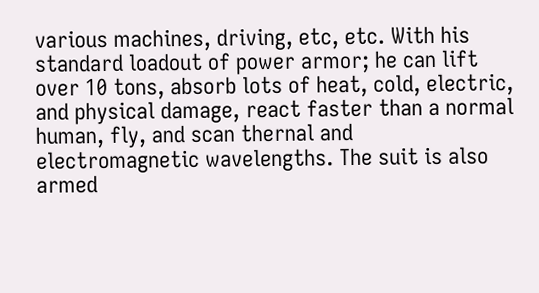various machines, driving, etc, etc. With his standard loadout of power armor; he can lift over 10 tons, absorb lots of heat, cold, electric, and physical damage, react faster than a normal human, fly, and scan thernal and electromagnetic wavelengths. The suit is also armed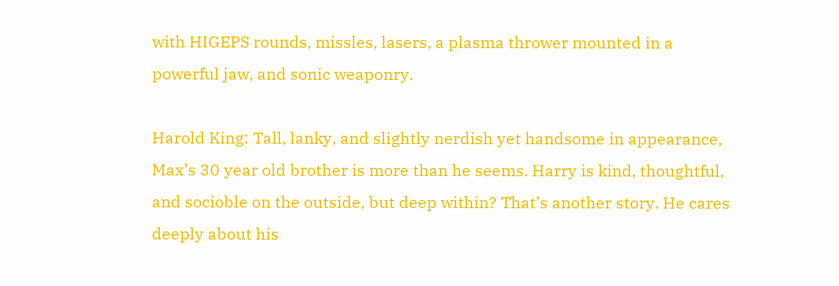with HIGEPS rounds, missles, lasers, a plasma thrower mounted in a powerful jaw, and sonic weaponry.

Harold King: Tall, lanky, and slightly nerdish yet handsome in appearance, Max’s 30 year old brother is more than he seems. Harry is kind, thoughtful, and socioble on the outside, but deep within? That’s another story. He cares deeply about his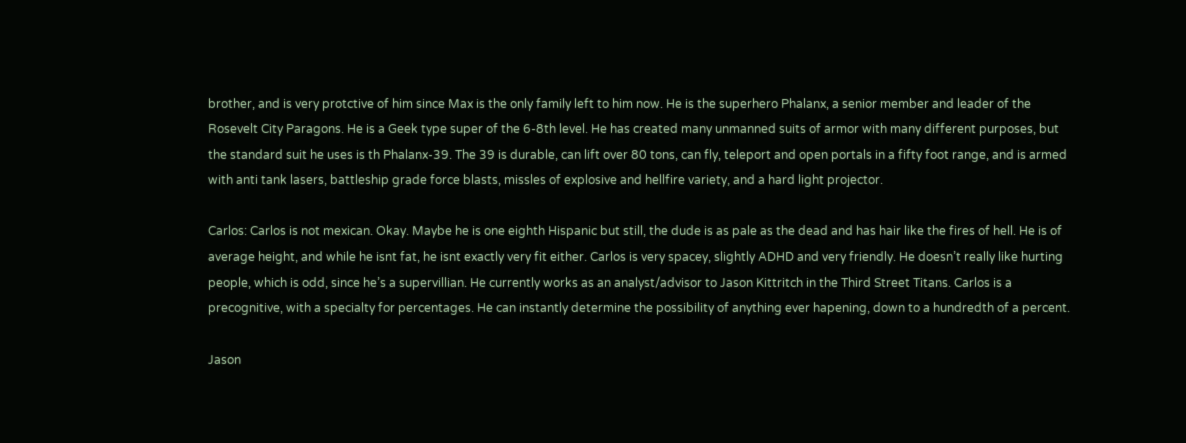brother, and is very protctive of him since Max is the only family left to him now. He is the superhero Phalanx, a senior member and leader of the Rosevelt City Paragons. He is a Geek type super of the 6-8th level. He has created many unmanned suits of armor with many different purposes, but the standard suit he uses is th Phalanx-39. The 39 is durable, can lift over 80 tons, can fly, teleport and open portals in a fifty foot range, and is armed with anti tank lasers, battleship grade force blasts, missles of explosive and hellfire variety, and a hard light projector.

Carlos: Carlos is not mexican. Okay. Maybe he is one eighth Hispanic but still, the dude is as pale as the dead and has hair like the fires of hell. He is of average height, and while he isnt fat, he isnt exactly very fit either. Carlos is very spacey, slightly ADHD and very friendly. He doesn’t really like hurting people, which is odd, since he’s a supervillian. He currently works as an analyst/advisor to Jason Kittritch in the Third Street Titans. Carlos is a precognitive, with a specialty for percentages. He can instantly determine the possibility of anything ever hapening, down to a hundredth of a percent.

Jason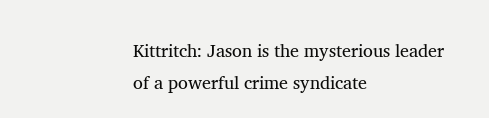Kittritch: Jason is the mysterious leader of a powerful crime syndicate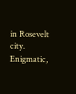in Rosevelt city. Enigmatic,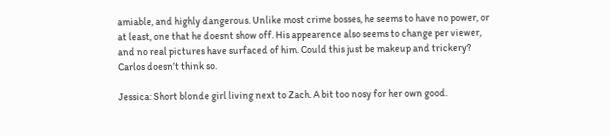amiable, and highly dangerous. Unlike most crime bosses, he seems to have no power, or at least, one that he doesnt show off. His appearence also seems to change per viewer, and no real pictures have surfaced of him. Could this just be makeup and trickery? Carlos doesn’t think so.

Jessica: Short blonde girl living next to Zach. A bit too nosy for her own good.